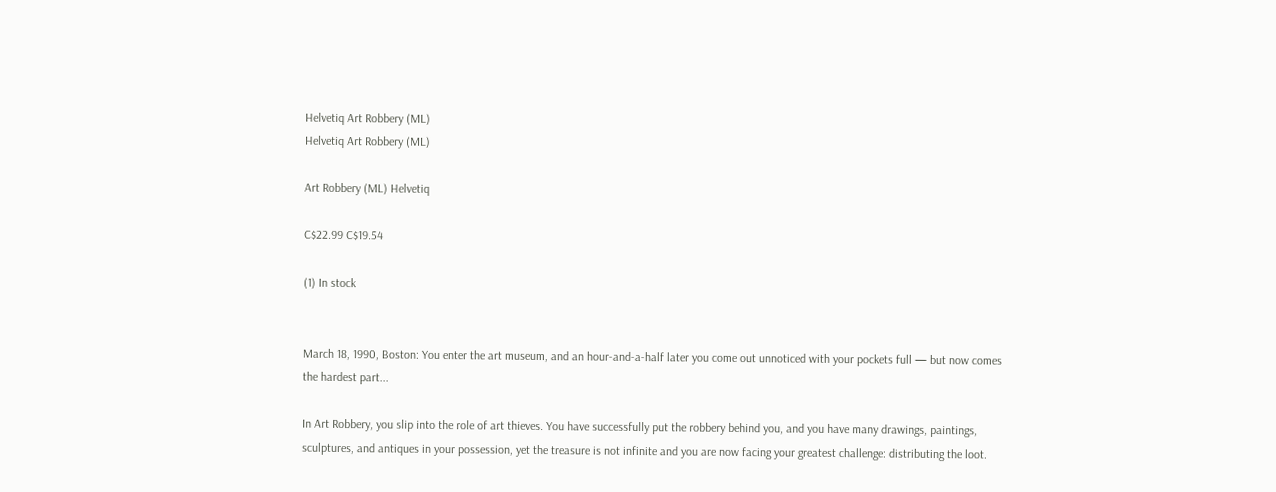Helvetiq Art Robbery (ML)
Helvetiq Art Robbery (ML)

Art Robbery (ML) Helvetiq

C$22.99 C$19.54

(1) In stock


March 18, 1990, Boston: You enter the art museum, and an hour-and-a-half later you come out unnoticed with your pockets full — but now comes the hardest part...

In Art Robbery, you slip into the role of art thieves. You have successfully put the robbery behind you, and you have many drawings, paintings, sculptures, and antiques in your possession, yet the treasure is not infinite and you are now facing your greatest challenge: distributing the loot.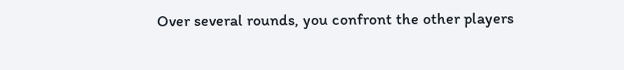Over several rounds, you confront the other players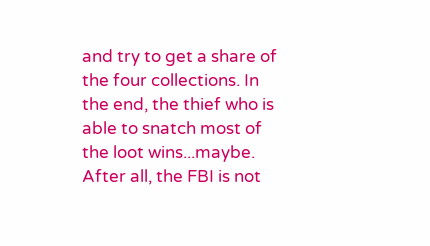and try to get a share of the four collections. In the end, the thief who is able to snatch most of the loot wins...maybe. After all, the FBI is not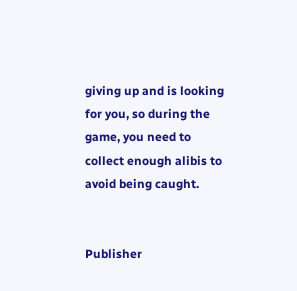giving up and is looking for you, so during the game, you need to collect enough alibis to avoid being caught.


Publisher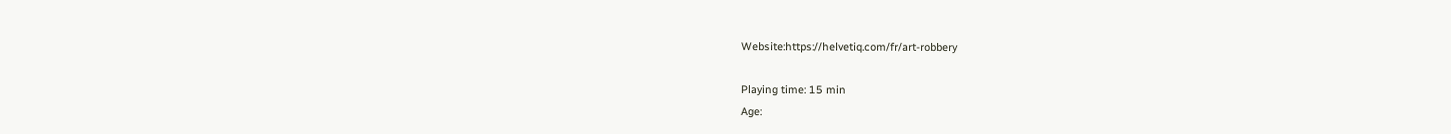Website:https://helvetiq.com/fr/art-robbery

Playing time: 15 min
Age: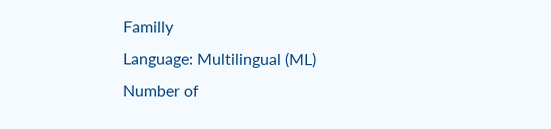Familly
Language: Multilingual (ML)
Number of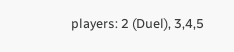players: 2 (Duel), 3,4,5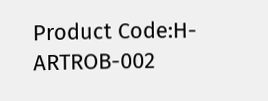Product Code:H-ARTROB-002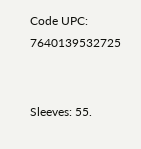Code UPC: 7640139532725


Sleeves: 55.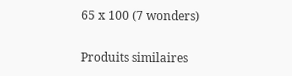65 x 100 (7 wonders)

Produits similaires